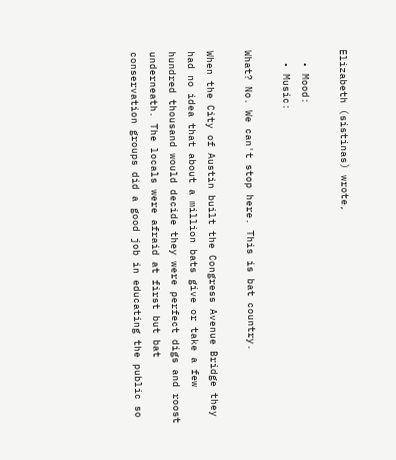Elizabeth (sistinas) wrote,

  • Mood:
  • Music:

What? No. We can't stop here. This is bat country.

When the City of Austin built the Congress Avenue Bridge they had no idea that about a million bats give or take a few hundred thousand would decide they were perfect digs and roost underneath. The locals were afraid at first but bat conservation groups did a good job in educating the public so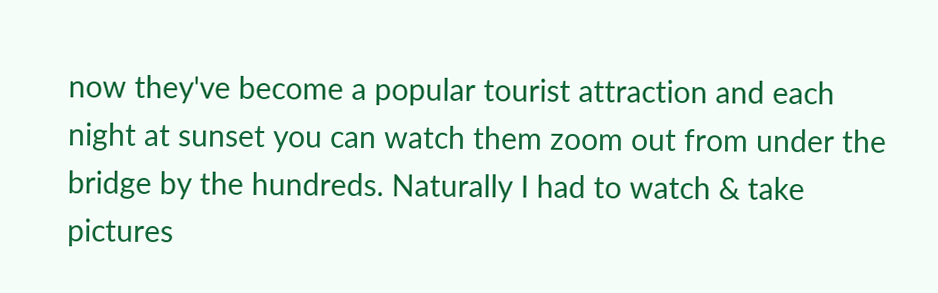now they've become a popular tourist attraction and each night at sunset you can watch them zoom out from under the bridge by the hundreds. Naturally I had to watch & take pictures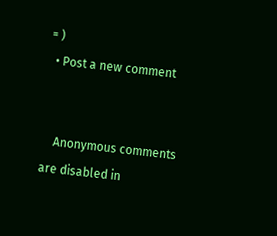= )
  • Post a new comment


    Anonymous comments are disabled in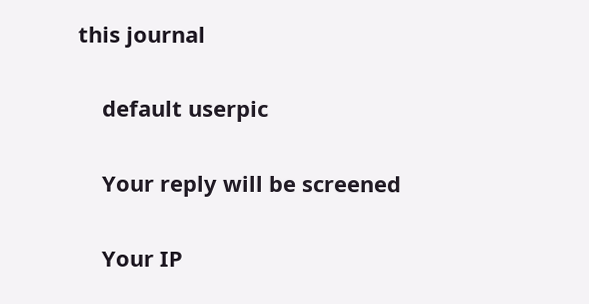this journal

    default userpic

    Your reply will be screened

    Your IP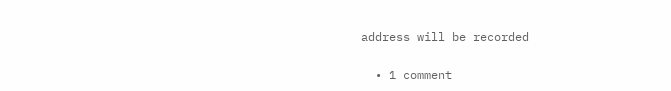address will be recorded

  • 1 comment